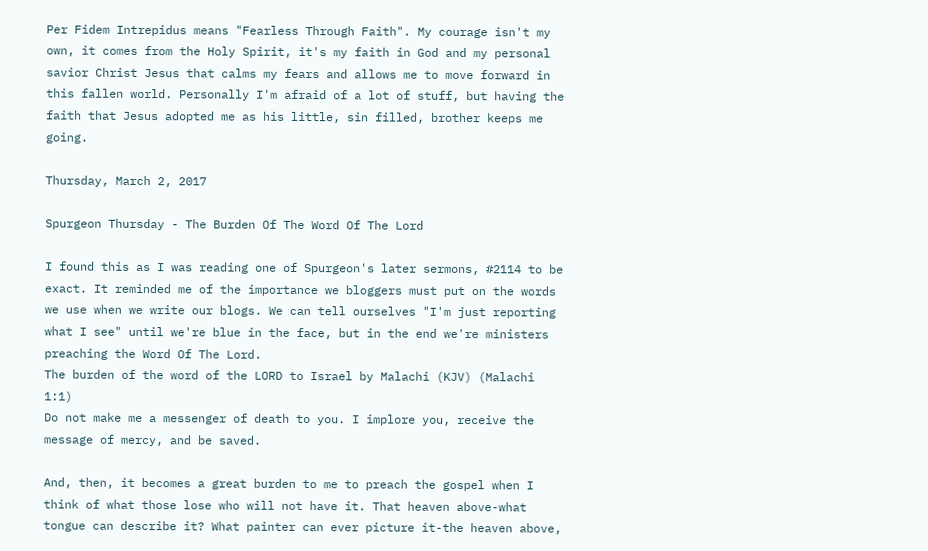Per Fidem Intrepidus means "Fearless Through Faith". My courage isn't my own, it comes from the Holy Spirit, it's my faith in God and my personal savior Christ Jesus that calms my fears and allows me to move forward in this fallen world. Personally I'm afraid of a lot of stuff, but having the faith that Jesus adopted me as his little, sin filled, brother keeps me going.

Thursday, March 2, 2017

Spurgeon Thursday - The Burden Of The Word Of The Lord

I found this as I was reading one of Spurgeon's later sermons, #2114 to be exact. It reminded me of the importance we bloggers must put on the words we use when we write our blogs. We can tell ourselves "I'm just reporting what I see" until we're blue in the face, but in the end we're ministers preaching the Word Of The Lord.
The burden of the word of the LORD to Israel by Malachi (KJV) (Malachi 1:1)
Do not make me a messenger of death to you. I implore you, receive the message of mercy, and be saved.

And, then, it becomes a great burden to me to preach the gospel when I think of what those lose who will not have it. That heaven above-what tongue can describe it? What painter can ever picture it-the heaven above,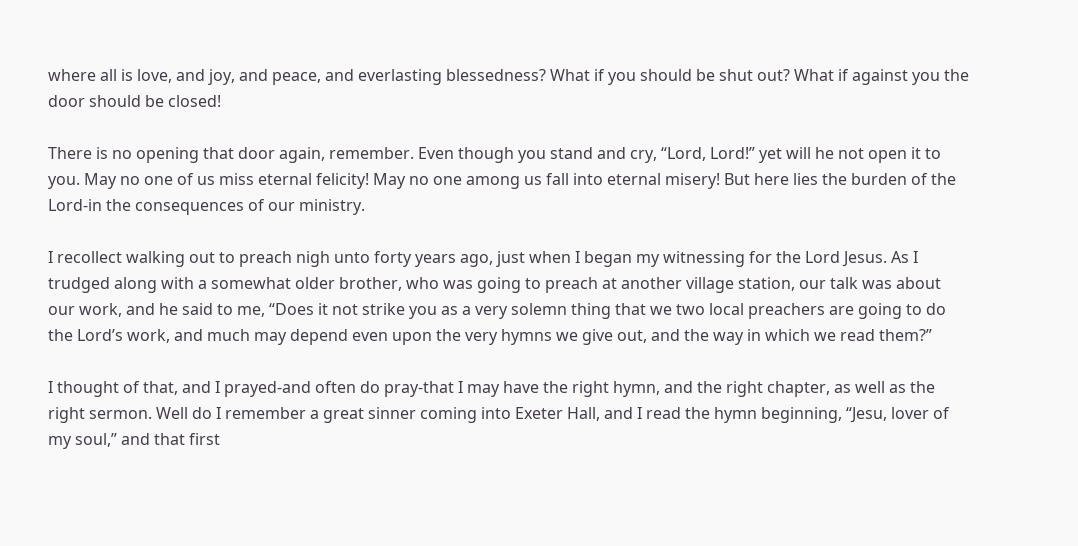where all is love, and joy, and peace, and everlasting blessedness? What if you should be shut out? What if against you the door should be closed!

There is no opening that door again, remember. Even though you stand and cry, “Lord, Lord!” yet will he not open it to you. May no one of us miss eternal felicity! May no one among us fall into eternal misery! But here lies the burden of the Lord-in the consequences of our ministry.

I recollect walking out to preach nigh unto forty years ago, just when I began my witnessing for the Lord Jesus. As I trudged along with a somewhat older brother, who was going to preach at another village station, our talk was about our work, and he said to me, “Does it not strike you as a very solemn thing that we two local preachers are going to do the Lord’s work, and much may depend even upon the very hymns we give out, and the way in which we read them?”

I thought of that, and I prayed-and often do pray-that I may have the right hymn, and the right chapter, as well as the right sermon. Well do I remember a great sinner coming into Exeter Hall, and I read the hymn beginning, “Jesu, lover of my soul,” and that first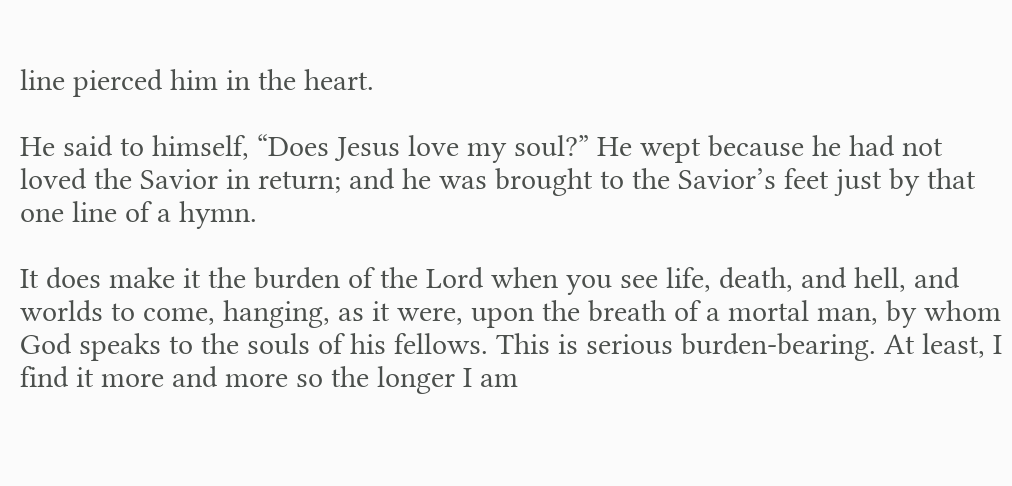line pierced him in the heart.

He said to himself, “Does Jesus love my soul?” He wept because he had not loved the Savior in return; and he was brought to the Savior’s feet just by that one line of a hymn.

It does make it the burden of the Lord when you see life, death, and hell, and worlds to come, hanging, as it were, upon the breath of a mortal man, by whom God speaks to the souls of his fellows. This is serious burden-bearing. At least, I find it more and more so the longer I am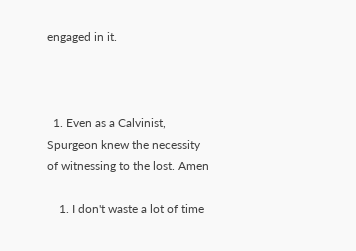engaged in it.



  1. Even as a Calvinist, Spurgeon knew the necessity of witnessing to the lost. Amen

    1. I don't waste a lot of time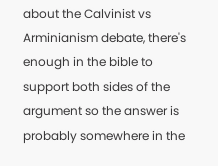about the Calvinist vs Arminianism debate, there's enough in the bible to support both sides of the argument so the answer is probably somewhere in the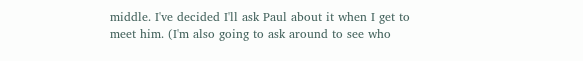middle. I've decided I'll ask Paul about it when I get to meet him. (I'm also going to ask around to see who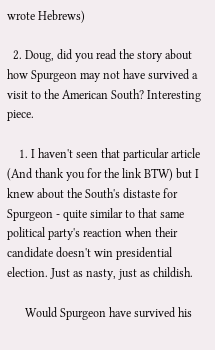wrote Hebrews)

  2. Doug, did you read the story about how Spurgeon may not have survived a visit to the American South? Interesting piece.

    1. I haven't seen that particular article (And thank you for the link BTW) but I knew about the South's distaste for Spurgeon - quite similar to that same political party's reaction when their candidate doesn't win presidential election. Just as nasty, just as childish.

      Would Spurgeon have survived his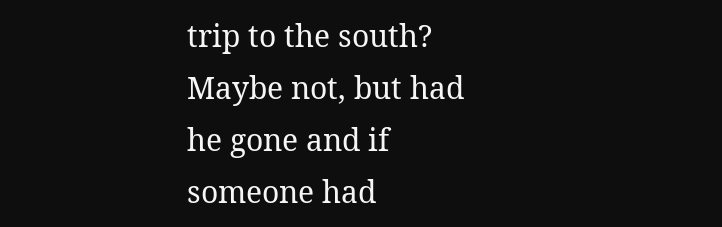trip to the south? Maybe not, but had he gone and if someone had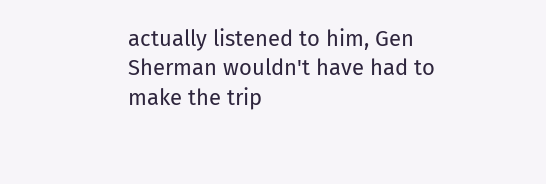actually listened to him, Gen Sherman wouldn't have had to make the trip